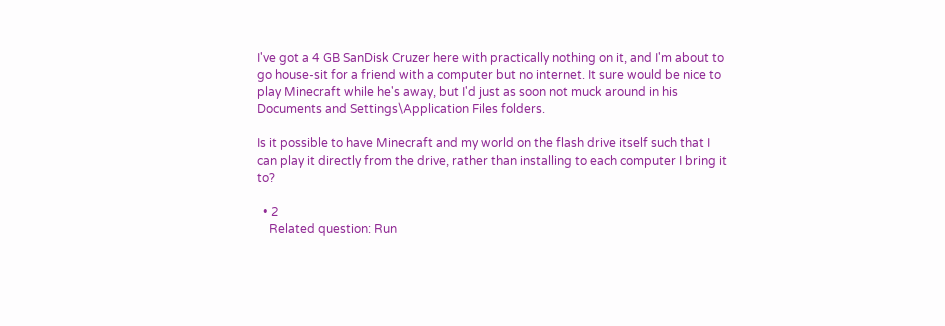I've got a 4 GB SanDisk Cruzer here with practically nothing on it, and I'm about to go house-sit for a friend with a computer but no internet. It sure would be nice to play Minecraft while he's away, but I'd just as soon not muck around in his Documents and Settings\Application Files folders.

Is it possible to have Minecraft and my world on the flash drive itself such that I can play it directly from the drive, rather than installing to each computer I bring it to?

  • 2
    Related question: Run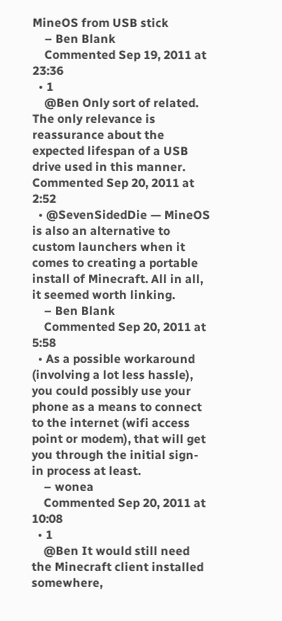MineOS from USB stick
    – Ben Blank
    Commented Sep 19, 2011 at 23:36
  • 1
    @Ben Only sort of related. The only relevance is reassurance about the expected lifespan of a USB drive used in this manner. Commented Sep 20, 2011 at 2:52
  • @SevenSidedDie — MineOS is also an alternative to custom launchers when it comes to creating a portable install of Minecraft. All in all, it seemed worth linking.
    – Ben Blank
    Commented Sep 20, 2011 at 5:58
  • As a possible workaround (involving a lot less hassle), you could possibly use your phone as a means to connect to the internet (wifi access point or modem), that will get you through the initial sign-in process at least.
    – wonea
    Commented Sep 20, 2011 at 10:08
  • 1
    @Ben It would still need the Minecraft client installed somewhere,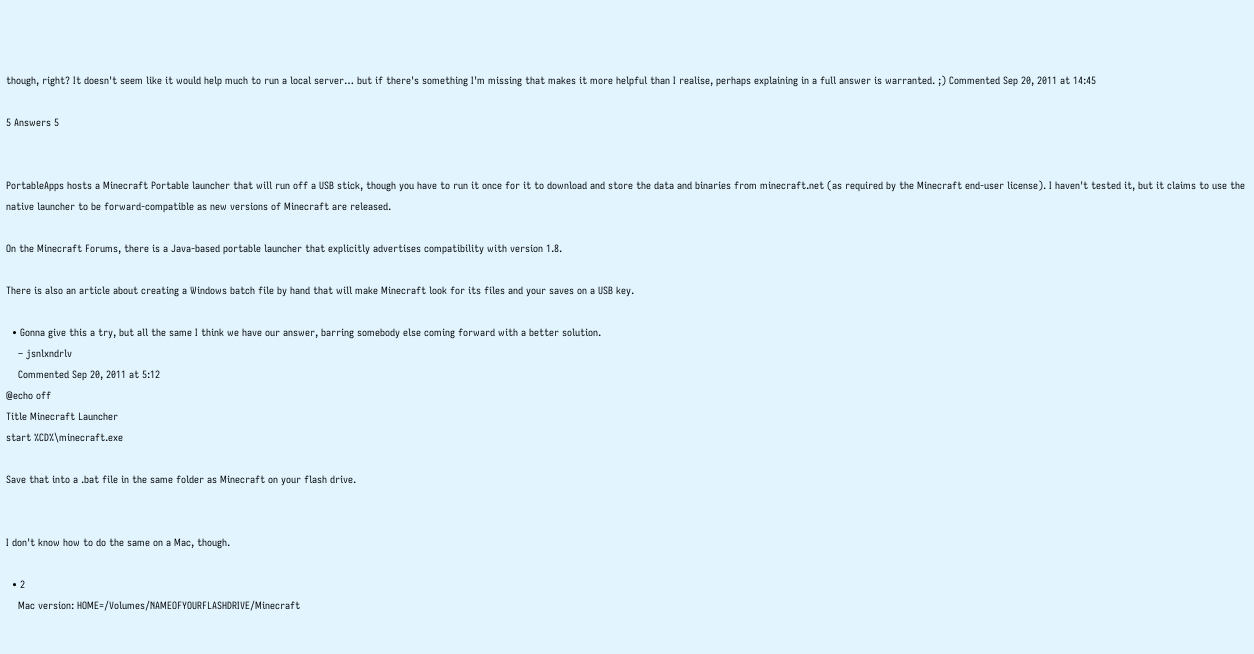though, right? It doesn't seem like it would help much to run a local server… but if there's something I'm missing that makes it more helpful than I realise, perhaps explaining in a full answer is warranted. ;) Commented Sep 20, 2011 at 14:45

5 Answers 5


PortableApps hosts a Minecraft Portable launcher that will run off a USB stick, though you have to run it once for it to download and store the data and binaries from minecraft.net (as required by the Minecraft end-user license). I haven't tested it, but it claims to use the native launcher to be forward-compatible as new versions of Minecraft are released.

On the Minecraft Forums, there is a Java-based portable launcher that explicitly advertises compatibility with version 1.8.

There is also an article about creating a Windows batch file by hand that will make Minecraft look for its files and your saves on a USB key.

  • Gonna give this a try, but all the same I think we have our answer, barring somebody else coming forward with a better solution.
    – jsnlxndrlv
    Commented Sep 20, 2011 at 5:12
@echo off
Title Minecraft Launcher
start %CD%\minecraft.exe

Save that into a .bat file in the same folder as Minecraft on your flash drive.


I don't know how to do the same on a Mac, though.

  • 2
    Mac version: HOME=/Volumes/NAMEOFYOURFLASHDRIVE/Minecraft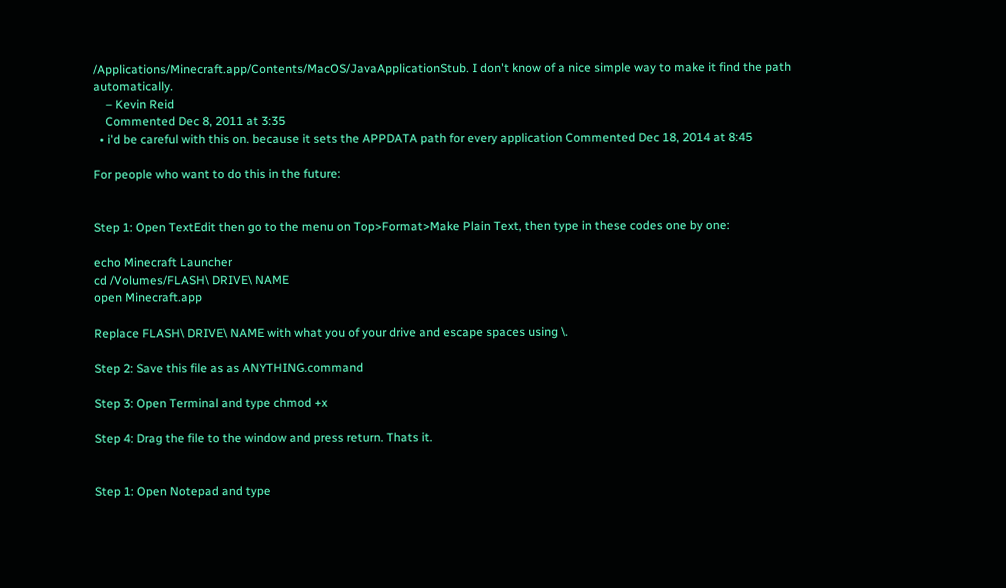/Applications/Minecraft.app/Contents/MacOS/JavaApplicationStub. I don't know of a nice simple way to make it find the path automatically.
    – Kevin Reid
    Commented Dec 8, 2011 at 3:35
  • i'd be careful with this on. because it sets the APPDATA path for every application Commented Dec 18, 2014 at 8:45

For people who want to do this in the future:


Step 1: Open TextEdit then go to the menu on Top>Format>Make Plain Text, then type in these codes one by one:

echo Minecraft Launcher
cd /Volumes/FLASH\ DRIVE\ NAME
open Minecraft.app

Replace FLASH\ DRIVE\ NAME with what you of your drive and escape spaces using \.

Step 2: Save this file as as ANYTHING.command

Step 3: Open Terminal and type chmod +x

Step 4: Drag the file to the window and press return. Thats it.


Step 1: Open Notepad and type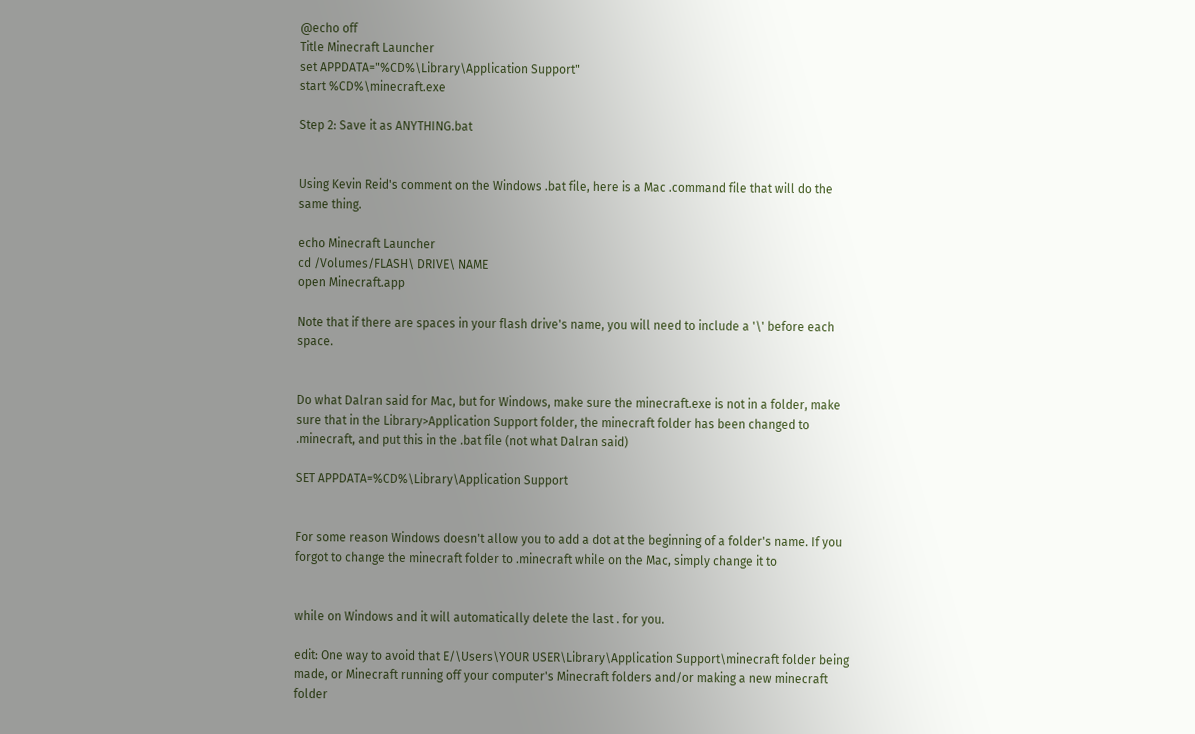@echo off
Title Minecraft Launcher
set APPDATA="%CD%\Library\Application Support"
start %CD%\minecraft.exe

Step 2: Save it as ANYTHING.bat


Using Kevin Reid's comment on the Windows .bat file, here is a Mac .command file that will do the same thing.

echo Minecraft Launcher
cd /Volumes/FLASH\ DRIVE\ NAME
open Minecraft.app

Note that if there are spaces in your flash drive's name, you will need to include a '\' before each space.


Do what Dalran said for Mac, but for Windows, make sure the minecraft.exe is not in a folder, make sure that in the Library>Application Support folder, the minecraft folder has been changed to .minecraft, and put this in the .bat file (not what Dalran said)

SET APPDATA=%CD%\Library\Application Support


For some reason Windows doesn't allow you to add a dot at the beginning of a folder's name. If you forgot to change the minecraft folder to .minecraft while on the Mac, simply change it to


while on Windows and it will automatically delete the last . for you.

edit: One way to avoid that E/\Users\YOUR USER\Library\Application Support\minecraft folder being made, or Minecraft running off your computer's Minecraft folders and/or making a new minecraft folder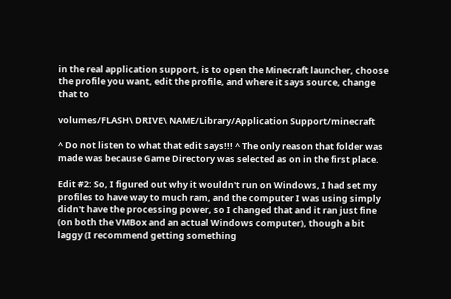in the real application support, is to open the Minecraft launcher, choose the profile you want, edit the profile, and where it says source, change that to

volumes/FLASH\ DRIVE\ NAME/Library/Application Support/minecraft

^ Do not listen to what that edit says!!! ^ The only reason that folder was made was because Game Directory was selected as on in the first place.

Edit #2: So, I figured out why it wouldn't run on Windows, I had set my profiles to have way to much ram, and the computer I was using simply didn't have the processing power, so I changed that and it ran just fine (on both the VMBox and an actual Windows computer), though a bit laggy (I recommend getting something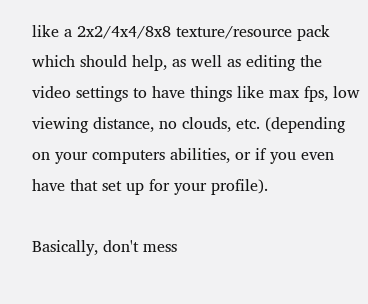like a 2x2/4x4/8x8 texture/resource pack which should help, as well as editing the video settings to have things like max fps, low viewing distance, no clouds, etc. (depending on your computers abilities, or if you even have that set up for your profile).

Basically, don't mess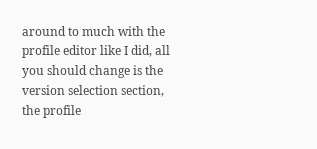around to much with the profile editor like I did, all you should change is the version selection section, the profile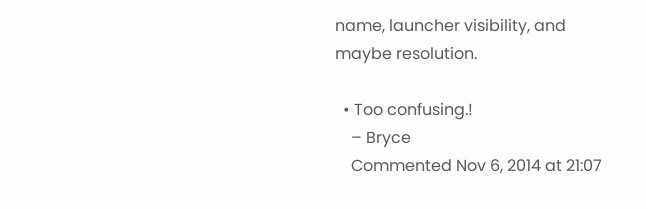name, launcher visibility, and maybe resolution.

  • Too confusing.!
    – Bryce
    Commented Nov 6, 2014 at 21:07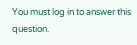You must log in to answer this question.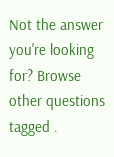Not the answer you're looking for? Browse other questions tagged .